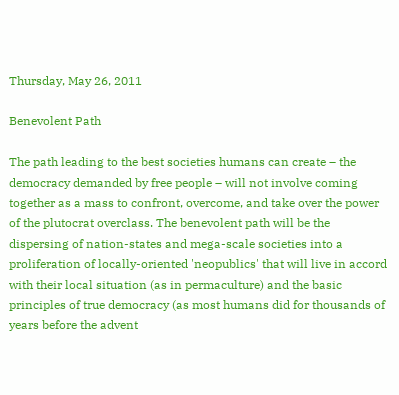Thursday, May 26, 2011

Benevolent Path

The path leading to the best societies humans can create – the democracy demanded by free people – will not involve coming together as a mass to confront, overcome, and take over the power of the plutocrat overclass. The benevolent path will be the dispersing of nation-states and mega-scale societies into a proliferation of locally-oriented 'neopublics' that will live in accord with their local situation (as in permaculture) and the basic principles of true democracy (as most humans did for thousands of years before the advent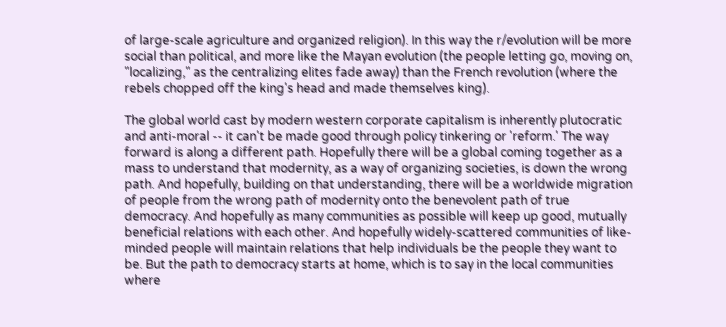of large-scale agriculture and organized religion). In this way the r/evolution will be more social than political, and more like the Mayan evolution (the people letting go, moving on, "localizing," as the centralizing elites fade away) than the French revolution (where the rebels chopped off the king's head and made themselves king).

The global world cast by modern western corporate capitalism is inherently plutocratic and anti-moral -- it can't be made good through policy tinkering or 'reform.' The way forward is along a different path. Hopefully there will be a global coming together as a mass to understand that modernity, as a way of organizing societies, is down the wrong path. And hopefully, building on that understanding, there will be a worldwide migration of people from the wrong path of modernity onto the benevolent path of true democracy. And hopefully as many communities as possible will keep up good, mutually beneficial relations with each other. And hopefully widely-scattered communities of like-minded people will maintain relations that help individuals be the people they want to be. But the path to democracy starts at home, which is to say in the local communities where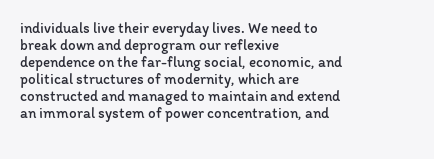individuals live their everyday lives. We need to break down and deprogram our reflexive dependence on the far-flung social, economic, and political structures of modernity, which are constructed and managed to maintain and extend an immoral system of power concentration, and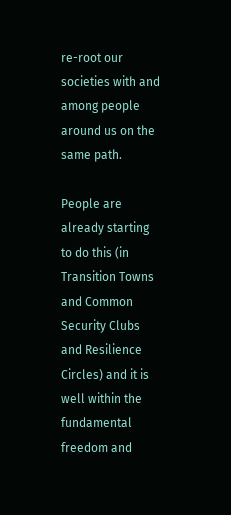re-root our societies with and among people around us on the same path.

People are already starting to do this (in Transition Towns and Common Security Clubs and Resilience Circles) and it is well within the fundamental freedom and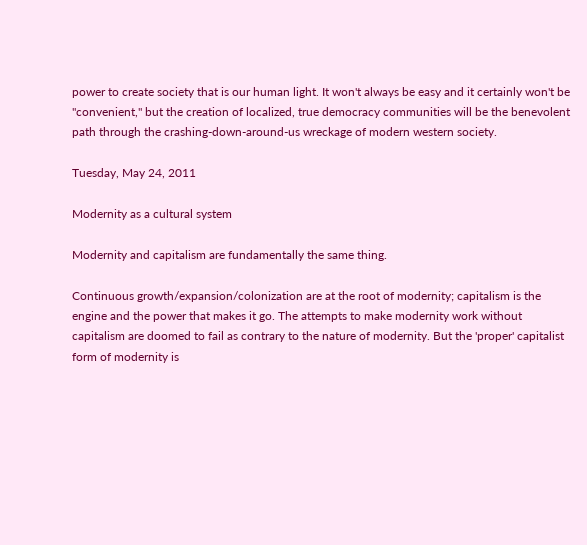power to create society that is our human light. It won't always be easy and it certainly won't be "convenient," but the creation of localized, true democracy communities will be the benevolent path through the crashing-down-around-us wreckage of modern western society.

Tuesday, May 24, 2011

Modernity as a cultural system

Modernity and capitalism are fundamentally the same thing.

Continuous growth/expansion/colonization are at the root of modernity; capitalism is the engine and the power that makes it go. The attempts to make modernity work without capitalism are doomed to fail as contrary to the nature of modernity. But the 'proper' capitalist form of modernity is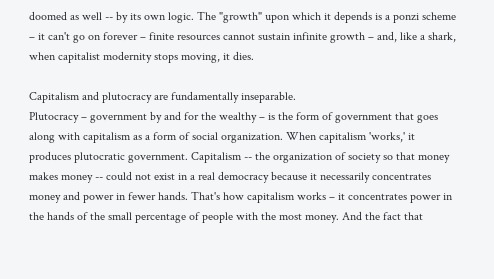doomed as well -- by its own logic. The "growth" upon which it depends is a ponzi scheme – it can't go on forever – finite resources cannot sustain infinite growth – and, like a shark, when capitalist modernity stops moving, it dies.

Capitalism and plutocracy are fundamentally inseparable.
Plutocracy – government by and for the wealthy – is the form of government that goes along with capitalism as a form of social organization. When capitalism 'works,' it produces plutocratic government. Capitalism -- the organization of society so that money makes money -- could not exist in a real democracy because it necessarily concentrates money and power in fewer hands. That's how capitalism works – it concentrates power in the hands of the small percentage of people with the most money. And the fact that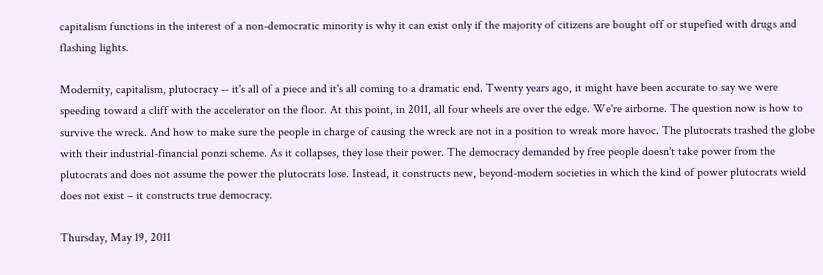capitalism functions in the interest of a non-democratic minority is why it can exist only if the majority of citizens are bought off or stupefied with drugs and flashing lights.

Modernity, capitalism, plutocracy -- it's all of a piece and it's all coming to a dramatic end. Twenty years ago, it might have been accurate to say we were speeding toward a cliff with the accelerator on the floor. At this point, in 2011, all four wheels are over the edge. We're airborne. The question now is how to survive the wreck. And how to make sure the people in charge of causing the wreck are not in a position to wreak more havoc. The plutocrats trashed the globe with their industrial-financial ponzi scheme. As it collapses, they lose their power. The democracy demanded by free people doesn't take power from the plutocrats and does not assume the power the plutocrats lose. Instead, it constructs new, beyond-modern societies in which the kind of power plutocrats wield does not exist – it constructs true democracy.

Thursday, May 19, 2011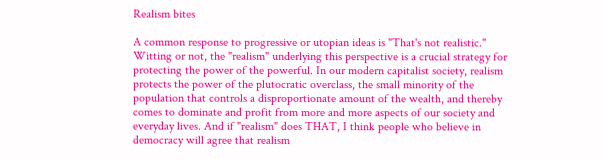Realism bites

A common response to progressive or utopian ideas is "That's not realistic." Witting or not, the "realism" underlying this perspective is a crucial strategy for protecting the power of the powerful. In our modern capitalist society, realism protects the power of the plutocratic overclass, the small minority of the population that controls a disproportionate amount of the wealth, and thereby comes to dominate and profit from more and more aspects of our society and everyday lives. And if "realism" does THAT, I think people who believe in democracy will agree that realism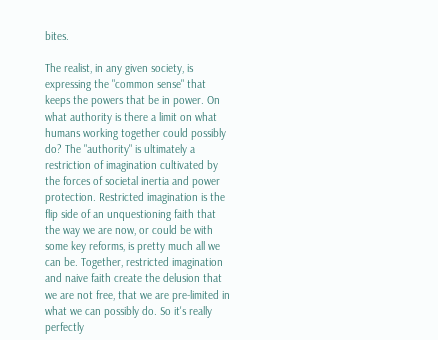bites.

The realist, in any given society, is expressing the "common sense" that keeps the powers that be in power. On what authority is there a limit on what humans working together could possibly do? The "authority" is ultimately a restriction of imagination cultivated by the forces of societal inertia and power protection. Restricted imagination is the flip side of an unquestioning faith that the way we are now, or could be with some key reforms, is pretty much all we can be. Together, restricted imagination and naive faith create the delusion that we are not free, that we are pre-limited in what we can possibly do. So it's really perfectly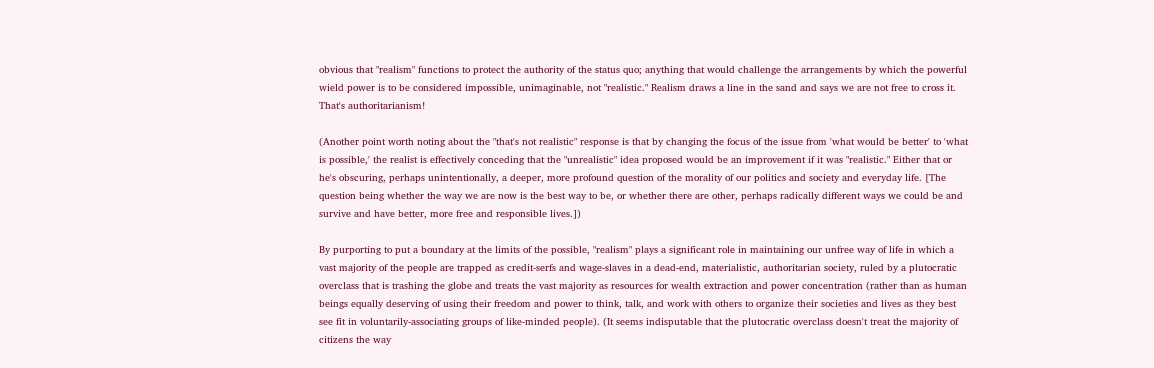obvious that "realism" functions to protect the authority of the status quo; anything that would challenge the arrangements by which the powerful wield power is to be considered impossible, unimaginable, not "realistic." Realism draws a line in the sand and says we are not free to cross it. That's authoritarianism!

(Another point worth noting about the "that's not realistic" response is that by changing the focus of the issue from 'what would be better' to 'what is possible,' the realist is effectively conceding that the "unrealistic" idea proposed would be an improvement if it was "realistic." Either that or he's obscuring, perhaps unintentionally, a deeper, more profound question of the morality of our politics and society and everyday life. [The question being whether the way we are now is the best way to be, or whether there are other, perhaps radically different ways we could be and survive and have better, more free and responsible lives.])

By purporting to put a boundary at the limits of the possible, "realism" plays a significant role in maintaining our unfree way of life in which a vast majority of the people are trapped as credit-serfs and wage-slaves in a dead-end, materialistic, authoritarian society, ruled by a plutocratic overclass that is trashing the globe and treats the vast majority as resources for wealth extraction and power concentration (rather than as human beings equally deserving of using their freedom and power to think, talk, and work with others to organize their societies and lives as they best see fit in voluntarily-associating groups of like-minded people). (It seems indisputable that the plutocratic overclass doesn't treat the majority of citizens the way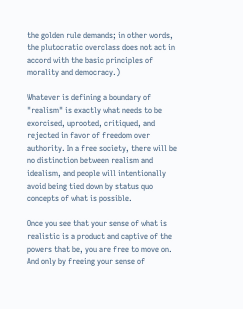the golden rule demands; in other words, the plutocratic overclass does not act in accord with the basic principles of morality and democracy.)

Whatever is defining a boundary of "realism" is exactly what needs to be exorcised, uprooted, critiqued, and rejected in favor of freedom over authority. In a free society, there will be no distinction between realism and idealism, and people will intentionally avoid being tied down by status quo concepts of what is possible.

Once you see that your sense of what is realistic is a product and captive of the powers that be, you are free to move on. And only by freeing your sense of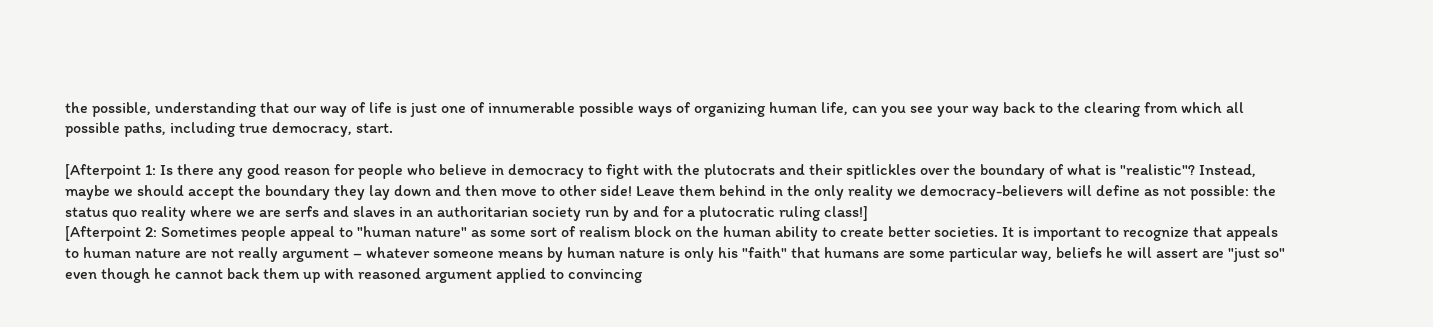the possible, understanding that our way of life is just one of innumerable possible ways of organizing human life, can you see your way back to the clearing from which all possible paths, including true democracy, start.

[Afterpoint 1: Is there any good reason for people who believe in democracy to fight with the plutocrats and their spitlickles over the boundary of what is "realistic"? Instead, maybe we should accept the boundary they lay down and then move to other side! Leave them behind in the only reality we democracy-believers will define as not possible: the status quo reality where we are serfs and slaves in an authoritarian society run by and for a plutocratic ruling class!]
[Afterpoint 2: Sometimes people appeal to "human nature" as some sort of realism block on the human ability to create better societies. It is important to recognize that appeals to human nature are not really argument – whatever someone means by human nature is only his "faith" that humans are some particular way, beliefs he will assert are "just so" even though he cannot back them up with reasoned argument applied to convincing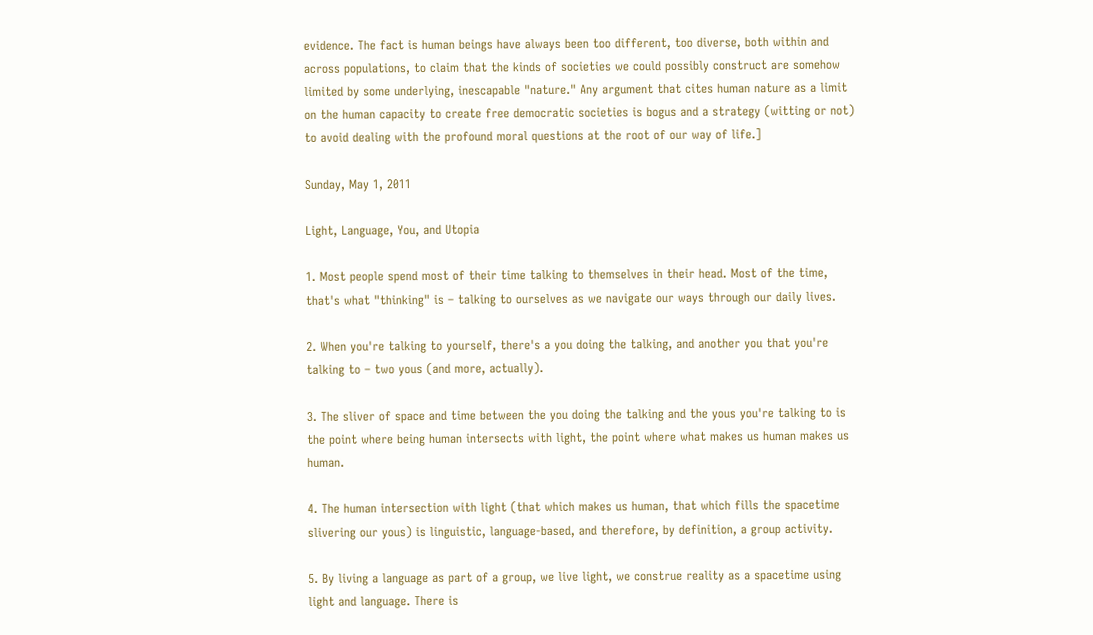evidence. The fact is human beings have always been too different, too diverse, both within and across populations, to claim that the kinds of societies we could possibly construct are somehow limited by some underlying, inescapable "nature." Any argument that cites human nature as a limit on the human capacity to create free democratic societies is bogus and a strategy (witting or not) to avoid dealing with the profound moral questions at the root of our way of life.]

Sunday, May 1, 2011

Light, Language, You, and Utopia

1. Most people spend most of their time talking to themselves in their head. Most of the time, that's what "thinking" is – talking to ourselves as we navigate our ways through our daily lives.

2. When you're talking to yourself, there's a you doing the talking, and another you that you're talking to – two yous (and more, actually).

3. The sliver of space and time between the you doing the talking and the yous you're talking to is the point where being human intersects with light, the point where what makes us human makes us human.

4. The human intersection with light (that which makes us human, that which fills the spacetime slivering our yous) is linguistic, language-based, and therefore, by definition, a group activity.

5. By living a language as part of a group, we live light, we construe reality as a spacetime using light and language. There is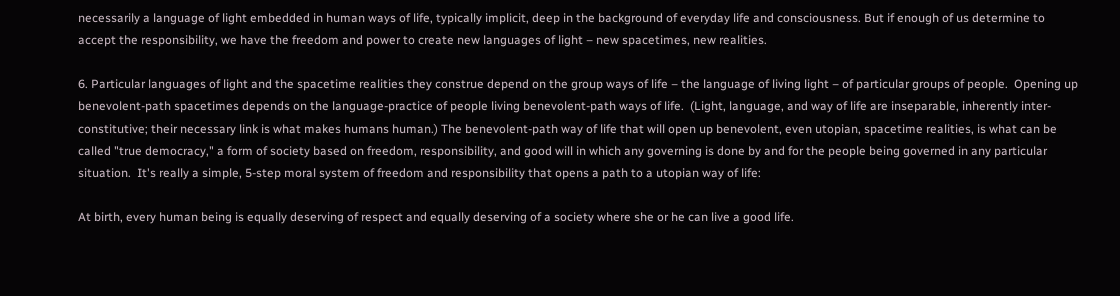necessarily a language of light embedded in human ways of life, typically implicit, deep in the background of everyday life and consciousness. But if enough of us determine to accept the responsibility, we have the freedom and power to create new languages of light – new spacetimes, new realities.

6. Particular languages of light and the spacetime realities they construe depend on the group ways of life – the language of living light – of particular groups of people.  Opening up benevolent-path spacetimes depends on the language-practice of people living benevolent-path ways of life.  (Light, language, and way of life are inseparable, inherently inter-constitutive; their necessary link is what makes humans human.) The benevolent-path way of life that will open up benevolent, even utopian, spacetime realities, is what can be called "true democracy," a form of society based on freedom, responsibility, and good will in which any governing is done by and for the people being governed in any particular situation.  It's really a simple, 5-step moral system of freedom and responsibility that opens a path to a utopian way of life:

At birth, every human being is equally deserving of respect and equally deserving of a society where she or he can live a good life.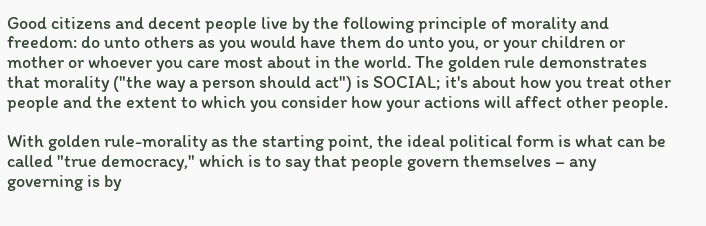Good citizens and decent people live by the following principle of morality and freedom: do unto others as you would have them do unto you, or your children or mother or whoever you care most about in the world. The golden rule demonstrates that morality ("the way a person should act") is SOCIAL; it's about how you treat other people and the extent to which you consider how your actions will affect other people.

With golden rule-morality as the starting point, the ideal political form is what can be called "true democracy," which is to say that people govern themselves – any governing is by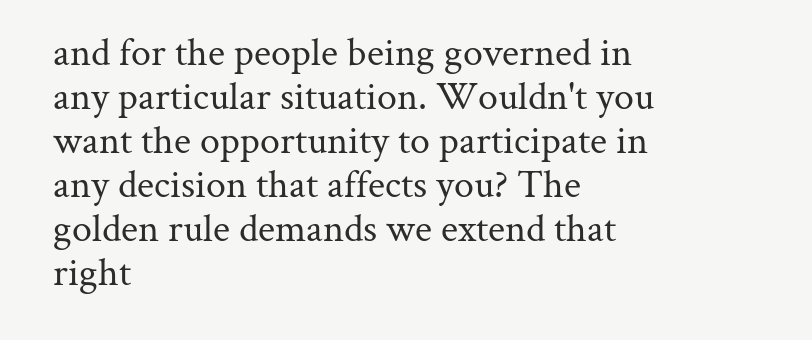and for the people being governed in any particular situation. Wouldn't you want the opportunity to participate in any decision that affects you? The golden rule demands we extend that right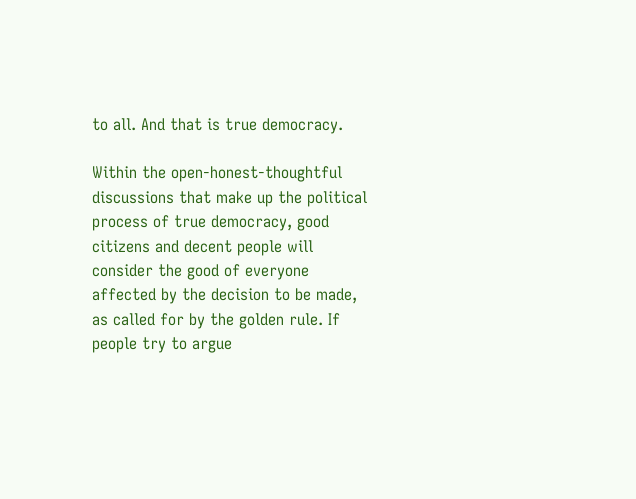to all. And that is true democracy.

Within the open-honest-thoughtful discussions that make up the political process of true democracy, good citizens and decent people will consider the good of everyone affected by the decision to be made, as called for by the golden rule. If people try to argue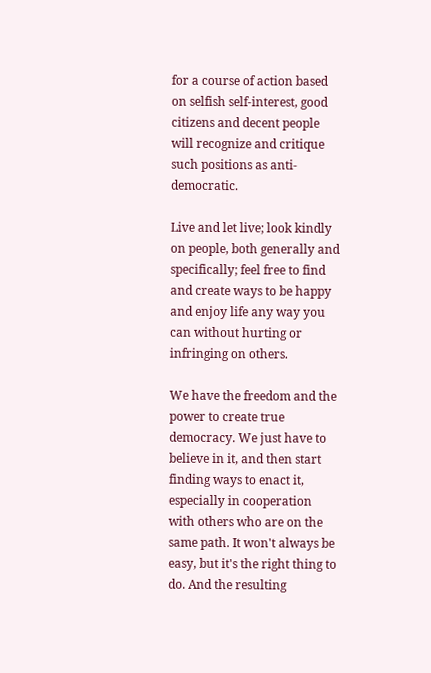for a course of action based on selfish self-interest, good citizens and decent people will recognize and critique such positions as anti-democratic.

Live and let live; look kindly on people, both generally and specifically; feel free to find and create ways to be happy and enjoy life any way you can without hurting or infringing on others.

We have the freedom and the power to create true democracy. We just have to believe in it, and then start finding ways to enact it, especially in cooperation with others who are on the same path. It won't always be easy, but it's the right thing to do. And the resulting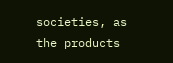societies, as the products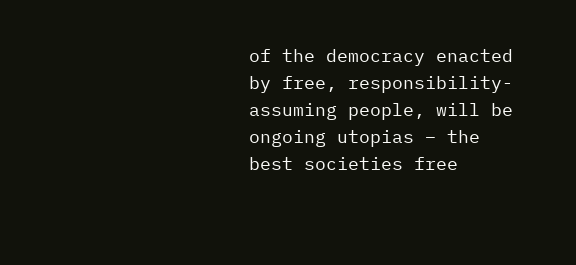of the democracy enacted by free, responsibility-assuming people, will be ongoing utopias – the best societies free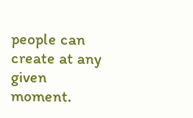people can create at any given moment.